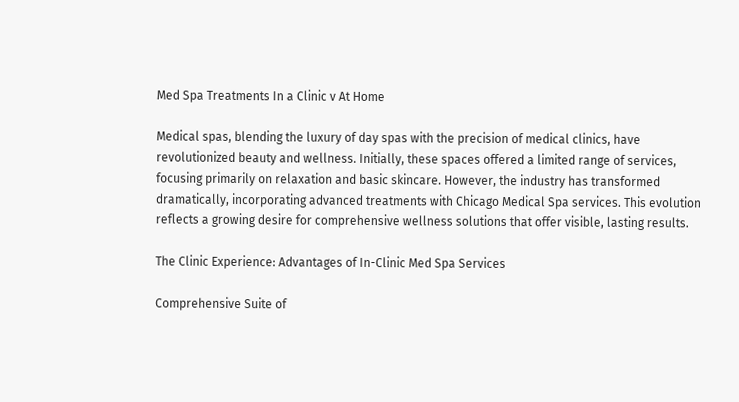Med Spa Treatments In a Clinic v At Home

Medical spas, blending the luxury of day spas with the precision of medical clinics, have revolutionized beauty and wellness. Initially, these spaces offered a limited range of services, focusing primarily on relaxation and basic skincare. However, the industry has transformed dramatically, incorporating advanced treatments with Chicago Medical Spa services. This evolution reflects a growing desire for comprehensive wellness solutions that offer visible, lasting results.

The Clinic Experience: Advantages of In-Clinic Med Spa Services

Comprehensive Suite of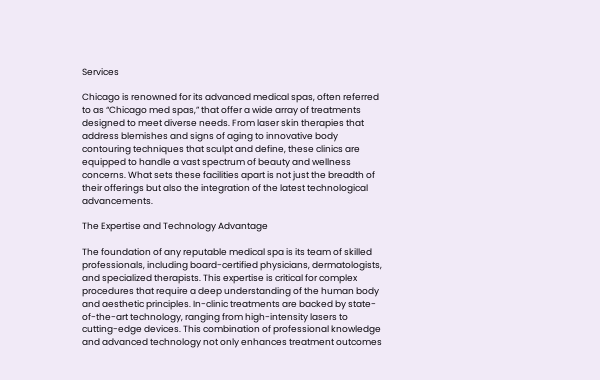Services

Chicago is renowned for its advanced medical spas, often referred to as “Chicago med spas,” that offer a wide array of treatments designed to meet diverse needs. From laser skin therapies that address blemishes and signs of aging to innovative body contouring techniques that sculpt and define, these clinics are equipped to handle a vast spectrum of beauty and wellness concerns. What sets these facilities apart is not just the breadth of their offerings but also the integration of the latest technological advancements.

The Expertise and Technology Advantage

The foundation of any reputable medical spa is its team of skilled professionals, including board-certified physicians, dermatologists, and specialized therapists. This expertise is critical for complex procedures that require a deep understanding of the human body and aesthetic principles. In-clinic treatments are backed by state-of-the-art technology, ranging from high-intensity lasers to cutting-edge devices. This combination of professional knowledge and advanced technology not only enhances treatment outcomes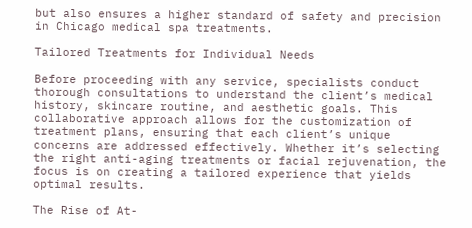but also ensures a higher standard of safety and precision in Chicago medical spa treatments.

Tailored Treatments for Individual Needs

Before proceeding with any service, specialists conduct thorough consultations to understand the client’s medical history, skincare routine, and aesthetic goals. This collaborative approach allows for the customization of treatment plans, ensuring that each client’s unique concerns are addressed effectively. Whether it’s selecting the right anti-aging treatments or facial rejuvenation, the focus is on creating a tailored experience that yields optimal results.

The Rise of At-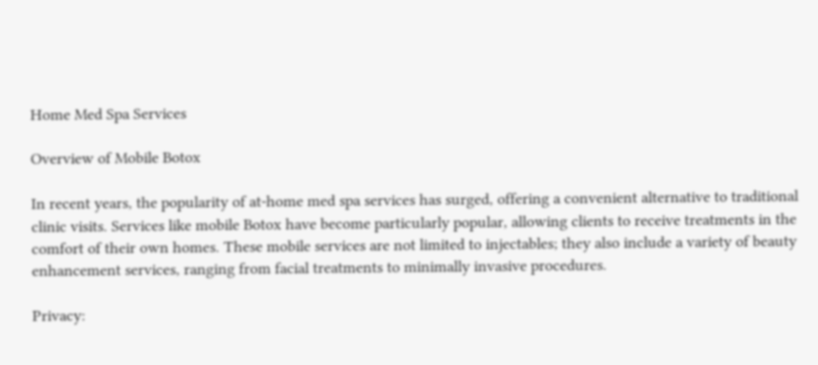Home Med Spa Services

Overview of Mobile Botox

In recent years, the popularity of at-home med spa services has surged, offering a convenient alternative to traditional clinic visits. Services like mobile Botox have become particularly popular, allowing clients to receive treatments in the comfort of their own homes. These mobile services are not limited to injectables; they also include a variety of beauty enhancement services, ranging from facial treatments to minimally invasive procedures.

Privacy: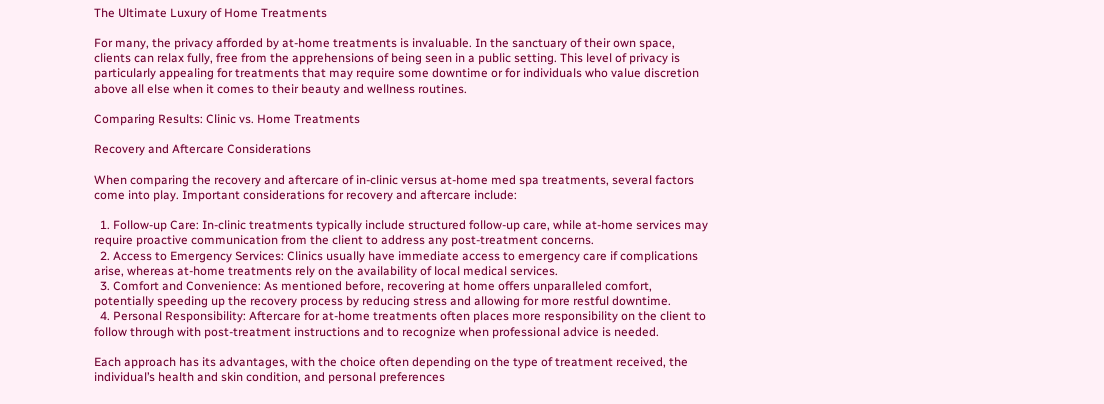The Ultimate Luxury of Home Treatments

For many, the privacy afforded by at-home treatments is invaluable. In the sanctuary of their own space, clients can relax fully, free from the apprehensions of being seen in a public setting. This level of privacy is particularly appealing for treatments that may require some downtime or for individuals who value discretion above all else when it comes to their beauty and wellness routines.

Comparing Results: Clinic vs. Home Treatments

Recovery and Aftercare Considerations

When comparing the recovery and aftercare of in-clinic versus at-home med spa treatments, several factors come into play. Important considerations for recovery and aftercare include:

  1. Follow-up Care: In-clinic treatments typically include structured follow-up care, while at-home services may require proactive communication from the client to address any post-treatment concerns.
  2. Access to Emergency Services: Clinics usually have immediate access to emergency care if complications arise, whereas at-home treatments rely on the availability of local medical services.
  3. Comfort and Convenience: As mentioned before, recovering at home offers unparalleled comfort, potentially speeding up the recovery process by reducing stress and allowing for more restful downtime.
  4. Personal Responsibility: Aftercare for at-home treatments often places more responsibility on the client to follow through with post-treatment instructions and to recognize when professional advice is needed.

Each approach has its advantages, with the choice often depending on the type of treatment received, the individual’s health and skin condition, and personal preferences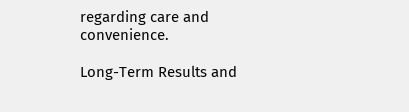regarding care and convenience.

Long-Term Results and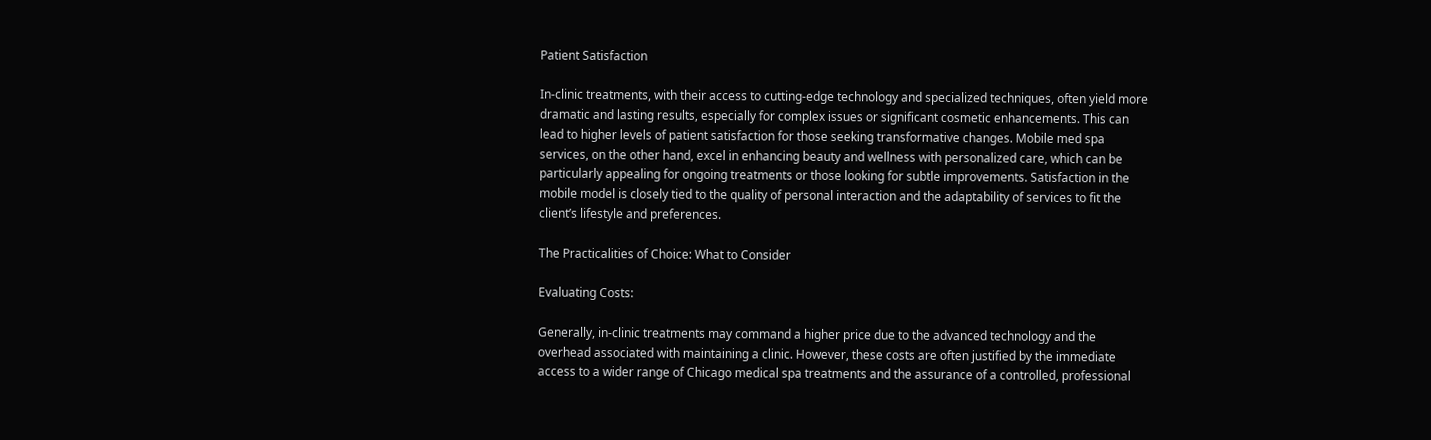Patient Satisfaction

In-clinic treatments, with their access to cutting-edge technology and specialized techniques, often yield more dramatic and lasting results, especially for complex issues or significant cosmetic enhancements. This can lead to higher levels of patient satisfaction for those seeking transformative changes. Mobile med spa services, on the other hand, excel in enhancing beauty and wellness with personalized care, which can be particularly appealing for ongoing treatments or those looking for subtle improvements. Satisfaction in the mobile model is closely tied to the quality of personal interaction and the adaptability of services to fit the client’s lifestyle and preferences.

The Practicalities of Choice: What to Consider

Evaluating Costs:

Generally, in-clinic treatments may command a higher price due to the advanced technology and the overhead associated with maintaining a clinic. However, these costs are often justified by the immediate access to a wider range of Chicago medical spa treatments and the assurance of a controlled, professional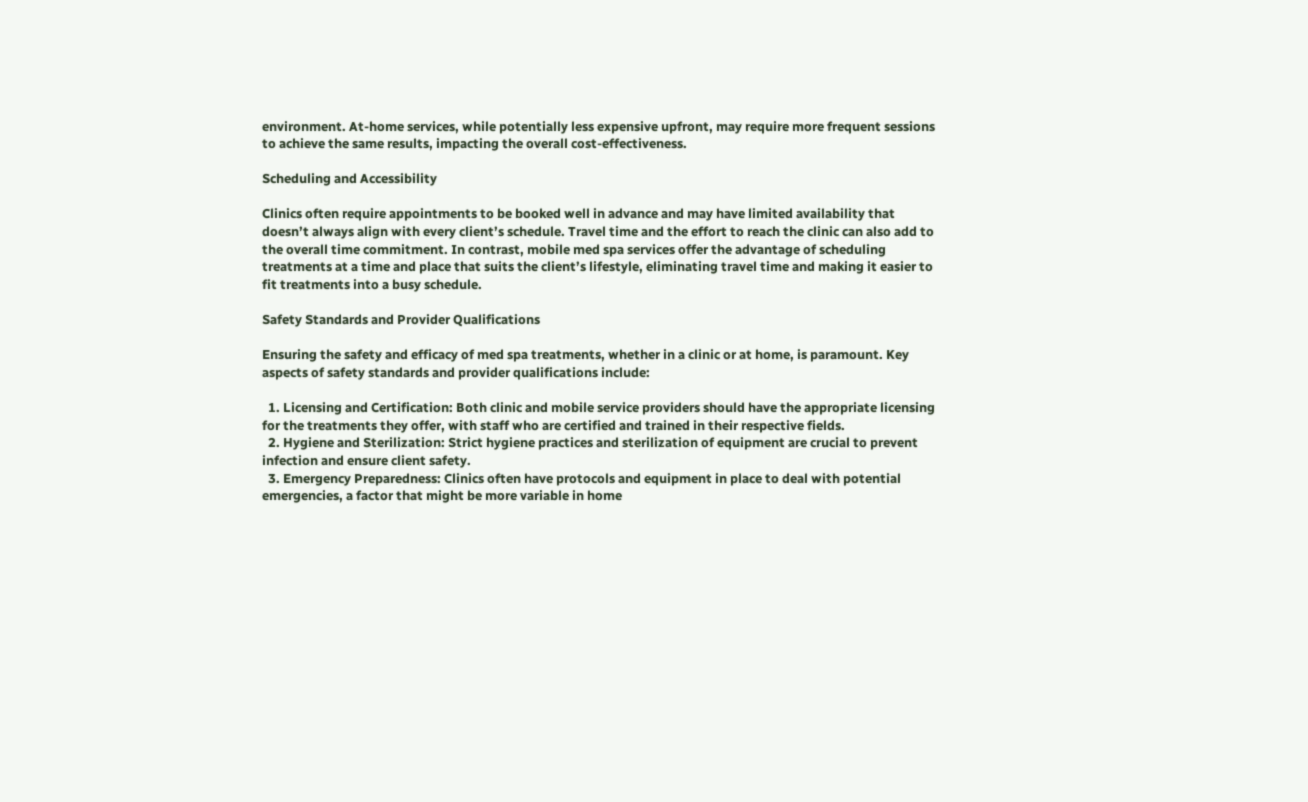environment. At-home services, while potentially less expensive upfront, may require more frequent sessions to achieve the same results, impacting the overall cost-effectiveness.

Scheduling and Accessibility

Clinics often require appointments to be booked well in advance and may have limited availability that doesn’t always align with every client’s schedule. Travel time and the effort to reach the clinic can also add to the overall time commitment. In contrast, mobile med spa services offer the advantage of scheduling treatments at a time and place that suits the client’s lifestyle, eliminating travel time and making it easier to fit treatments into a busy schedule.

Safety Standards and Provider Qualifications

Ensuring the safety and efficacy of med spa treatments, whether in a clinic or at home, is paramount. Key aspects of safety standards and provider qualifications include:

  1. Licensing and Certification: Both clinic and mobile service providers should have the appropriate licensing for the treatments they offer, with staff who are certified and trained in their respective fields.
  2. Hygiene and Sterilization: Strict hygiene practices and sterilization of equipment are crucial to prevent infection and ensure client safety.
  3. Emergency Preparedness: Clinics often have protocols and equipment in place to deal with potential emergencies, a factor that might be more variable in home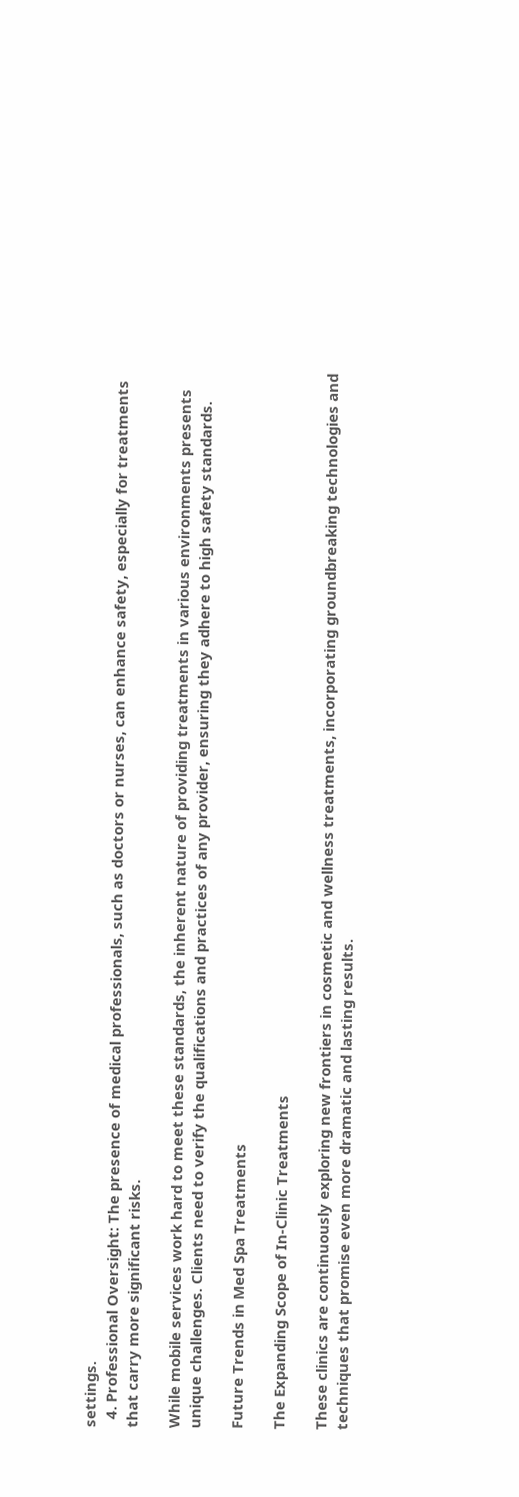settings.
  4. Professional Oversight: The presence of medical professionals, such as doctors or nurses, can enhance safety, especially for treatments that carry more significant risks.

While mobile services work hard to meet these standards, the inherent nature of providing treatments in various environments presents unique challenges. Clients need to verify the qualifications and practices of any provider, ensuring they adhere to high safety standards.

Future Trends in Med Spa Treatments

The Expanding Scope of In-Clinic Treatments

These clinics are continuously exploring new frontiers in cosmetic and wellness treatments, incorporating groundbreaking technologies and techniques that promise even more dramatic and lasting results.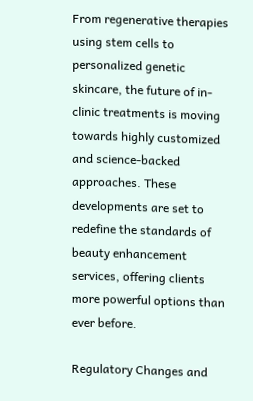From regenerative therapies using stem cells to personalized genetic skincare, the future of in-clinic treatments is moving towards highly customized and science-backed approaches. These developments are set to redefine the standards of beauty enhancement services, offering clients more powerful options than ever before.

Regulatory Changes and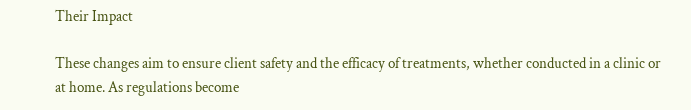Their Impact

These changes aim to ensure client safety and the efficacy of treatments, whether conducted in a clinic or at home. As regulations become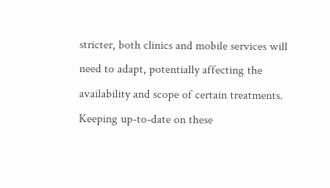stricter, both clinics and mobile services will need to adapt, potentially affecting the availability and scope of certain treatments. Keeping up-to-date on these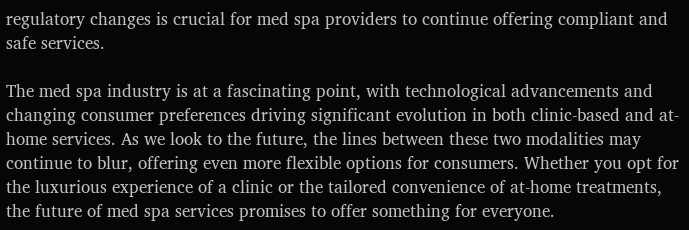regulatory changes is crucial for med spa providers to continue offering compliant and safe services.

The med spa industry is at a fascinating point, with technological advancements and changing consumer preferences driving significant evolution in both clinic-based and at-home services. As we look to the future, the lines between these two modalities may continue to blur, offering even more flexible options for consumers. Whether you opt for the luxurious experience of a clinic or the tailored convenience of at-home treatments, the future of med spa services promises to offer something for everyone.